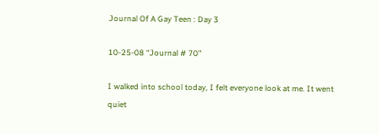Journal Of A Gay Teen : Day 3

10-25-08 “Journal # 70”

I walked into school today, I felt everyone look at me. It went quiet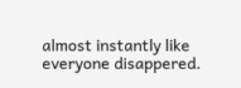almost instantly like everyone disappered.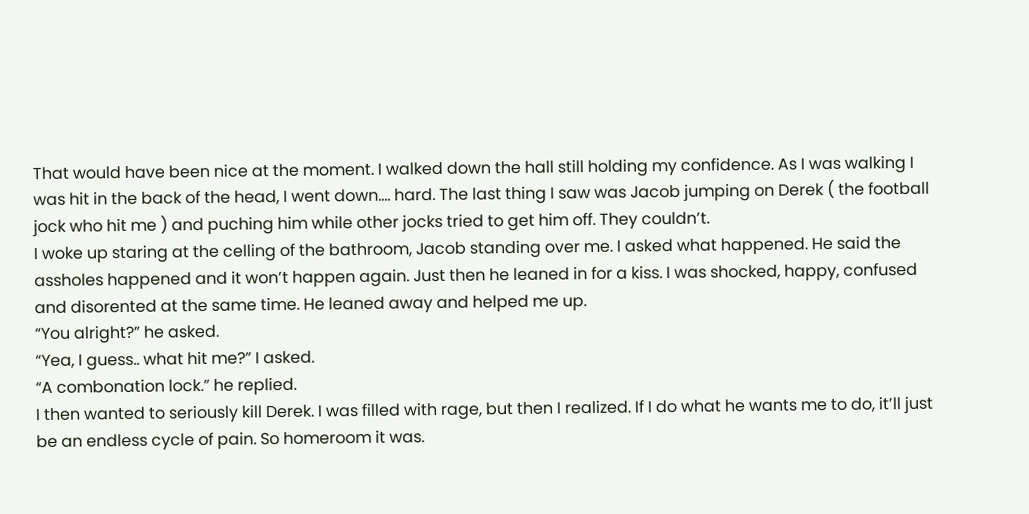That would have been nice at the moment. I walked down the hall still holding my confidence. As I was walking I was hit in the back of the head, I went down…. hard. The last thing I saw was Jacob jumping on Derek ( the football jock who hit me ) and puching him while other jocks tried to get him off. They couldn’t.
I woke up staring at the celling of the bathroom, Jacob standing over me. I asked what happened. He said the assholes happened and it won’t happen again. Just then he leaned in for a kiss. I was shocked, happy, confused and disorented at the same time. He leaned away and helped me up.
“You alright?” he asked.
“Yea, I guess.. what hit me?” I asked.
“A combonation lock.” he replied.
I then wanted to seriously kill Derek. I was filled with rage, but then I realized. If I do what he wants me to do, it’ll just be an endless cycle of pain. So homeroom it was.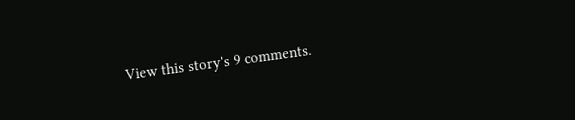View this story's 9 comments.